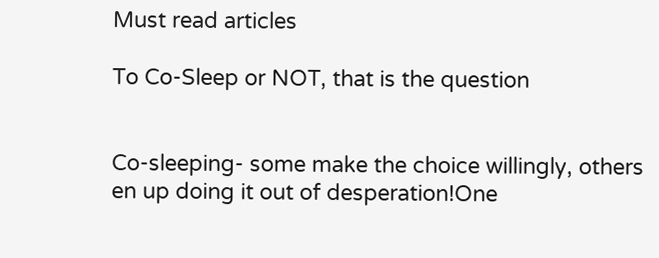Must read articles

To Co-Sleep or NOT, that is the question


Co-sleeping- some make the choice willingly, others en up doing it out of desperation!One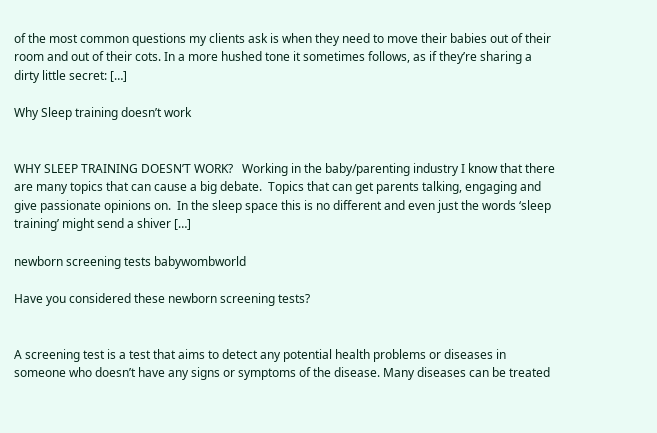of the most common questions my clients ask is when they need to move their babies out of their room and out of their cots. In a more hushed tone it sometimes follows, as if they’re sharing a dirty little secret: […]

Why Sleep training doesn’t work


WHY SLEEP TRAINING DOESN’T WORK?   Working in the baby/parenting industry I know that there are many topics that can cause a big debate.  Topics that can get parents talking, engaging and give passionate opinions on.  In the sleep space this is no different and even just the words ‘sleep training’ might send a shiver […]

newborn screening tests babywombworld

Have you considered these newborn screening tests?


A screening test is a test that aims to detect any potential health problems or diseases in someone who doesn’t have any signs or symptoms of the disease. Many diseases can be treated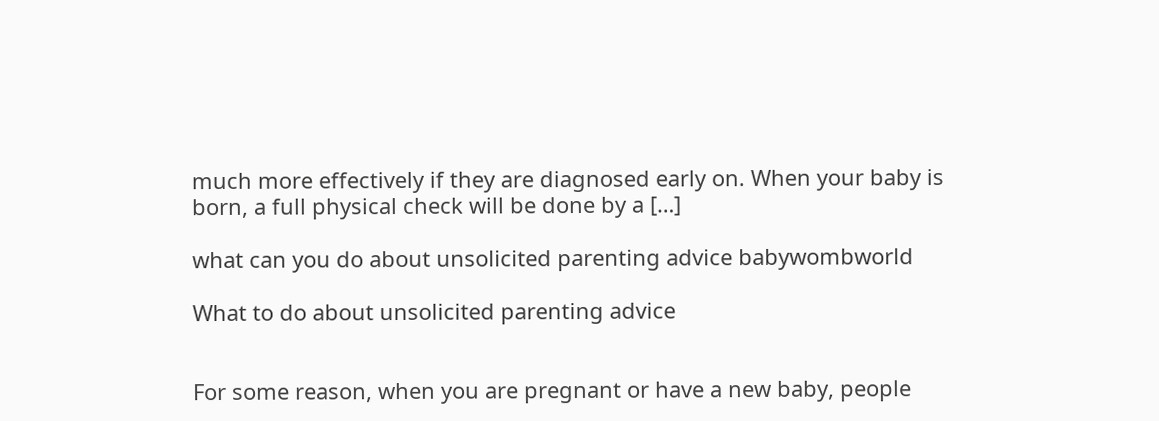much more effectively if they are diagnosed early on. When your baby is born, a full physical check will be done by a […]

what can you do about unsolicited parenting advice babywombworld

What to do about unsolicited parenting advice


For some reason, when you are pregnant or have a new baby, people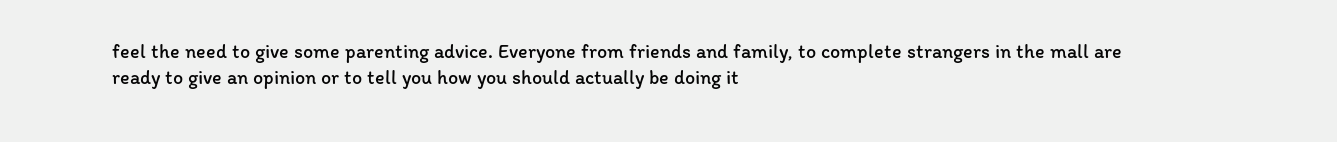feel the need to give some parenting advice. Everyone from friends and family, to complete strangers in the mall are ready to give an opinion or to tell you how you should actually be doing it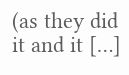(as they did it and it […]